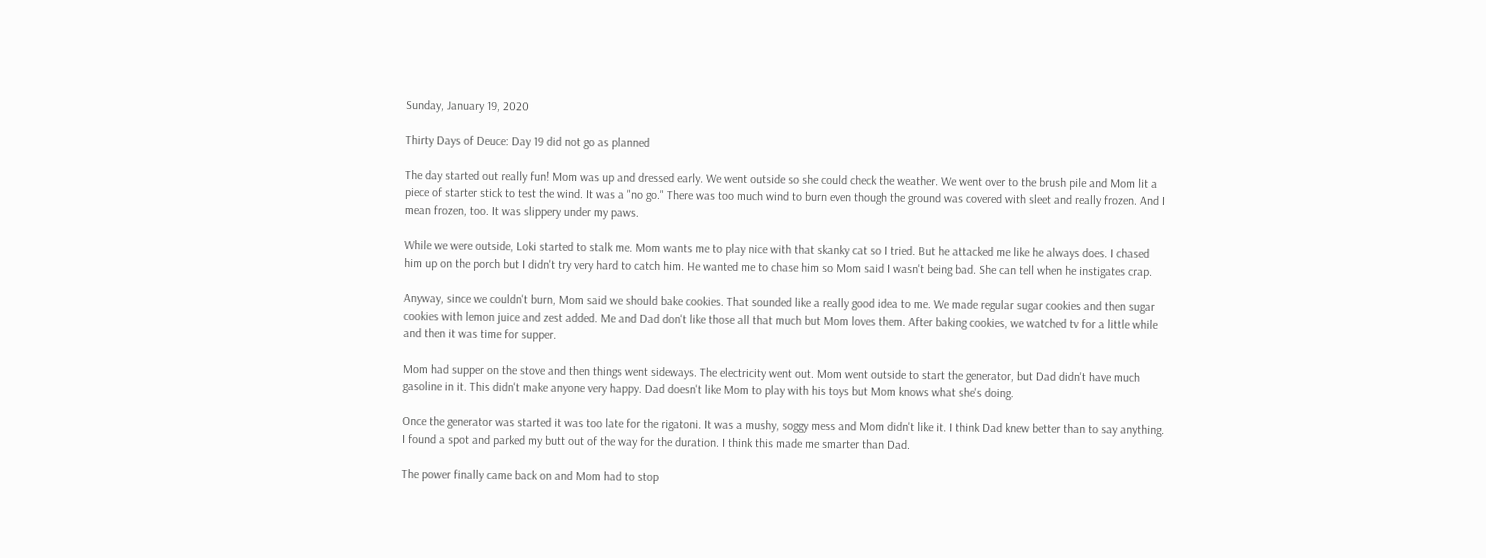Sunday, January 19, 2020

Thirty Days of Deuce: Day 19 did not go as planned

The day started out really fun! Mom was up and dressed early. We went outside so she could check the weather. We went over to the brush pile and Mom lit a piece of starter stick to test the wind. It was a "no go." There was too much wind to burn even though the ground was covered with sleet and really frozen. And I mean frozen, too. It was slippery under my paws.

While we were outside, Loki started to stalk me. Mom wants me to play nice with that skanky cat so I tried. But he attacked me like he always does. I chased him up on the porch but I didn't try very hard to catch him. He wanted me to chase him so Mom said I wasn't being bad. She can tell when he instigates crap.

Anyway, since we couldn't burn, Mom said we should bake cookies. That sounded like a really good idea to me. We made regular sugar cookies and then sugar cookies with lemon juice and zest added. Me and Dad don't like those all that much but Mom loves them. After baking cookies, we watched tv for a little while and then it was time for supper.

Mom had supper on the stove and then things went sideways. The electricity went out. Mom went outside to start the generator, but Dad didn't have much gasoline in it. This didn't make anyone very happy. Dad doesn't like Mom to play with his toys but Mom knows what she's doing.

Once the generator was started it was too late for the rigatoni. It was a mushy, soggy mess and Mom didn't like it. I think Dad knew better than to say anything. I found a spot and parked my butt out of the way for the duration. I think this made me smarter than Dad.

The power finally came back on and Mom had to stop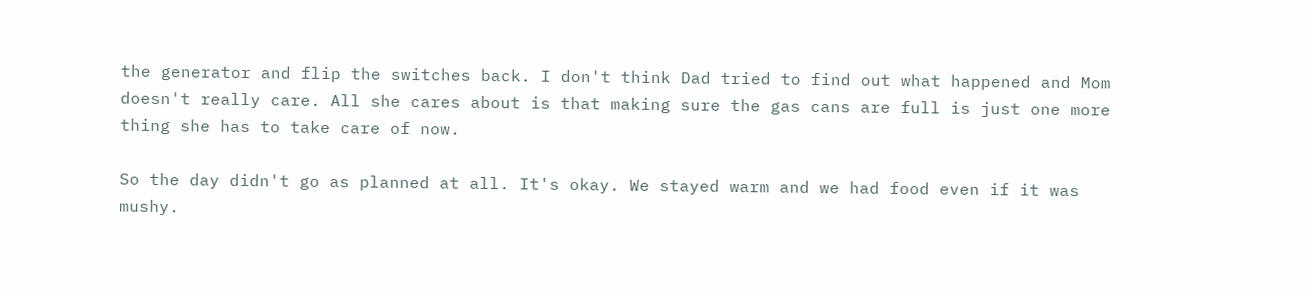the generator and flip the switches back. I don't think Dad tried to find out what happened and Mom doesn't really care. All she cares about is that making sure the gas cans are full is just one more thing she has to take care of now.

So the day didn't go as planned at all. It's okay. We stayed warm and we had food even if it was mushy.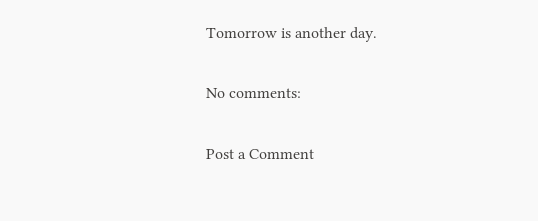Tomorrow is another day.

No comments:

Post a Comment